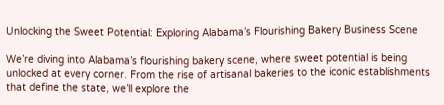Unlocking the Sweet Potential: Exploring Alabama’s Flourishing Bakery Business Scene

We’re diving into Alabama’s flourishing bakery scene, where sweet potential is being unlocked at every corner. From the rise of artisanal bakeries to the iconic establishments that define the state, we’ll explore the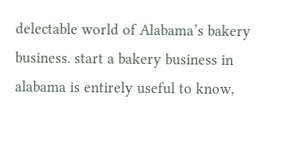delectable world of Alabama’s bakery business. start a bakery business in alabama is entirely useful to know,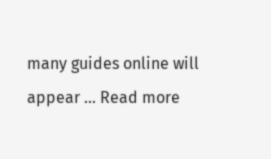many guides online will appear … Read more